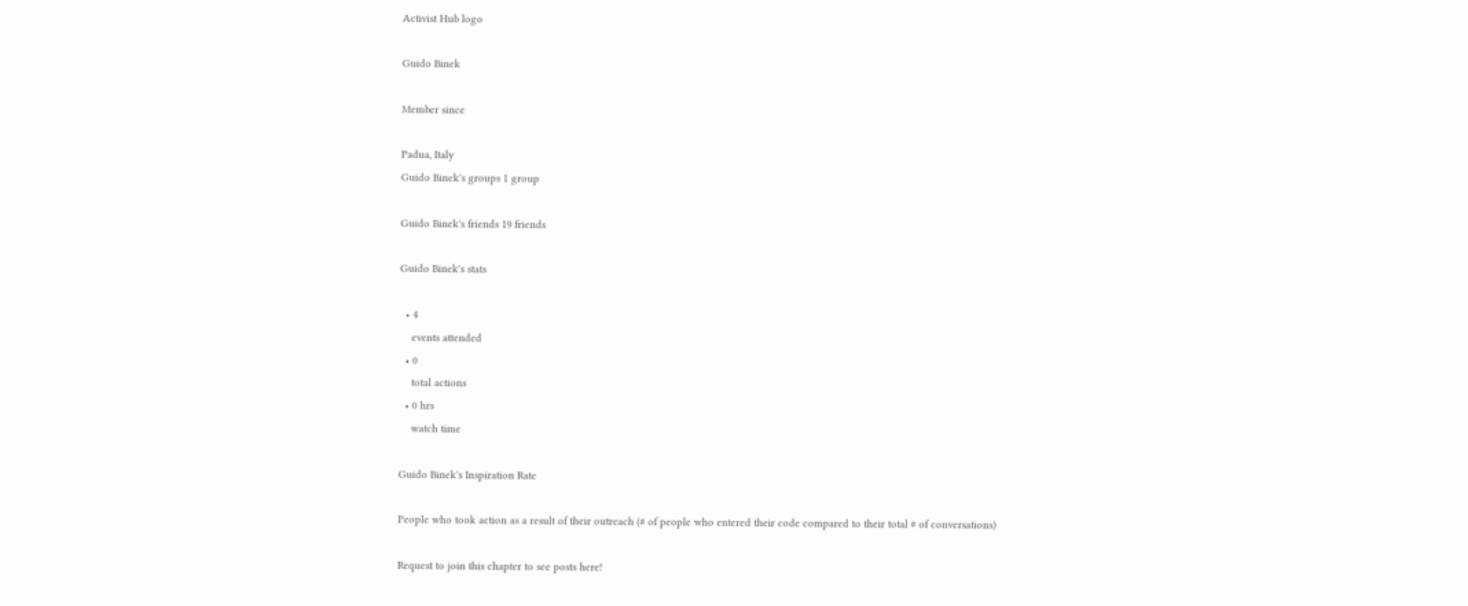Activist Hub logo

Guido Binek

Member since

Padua, Italy
Guido Binek's groups 1 group

Guido Binek's friends 19 friends

Guido Binek's stats

  • 4
    events attended
  • 0
    total actions
  • 0 hrs
    watch time

Guido Binek's Inspiration Rate

People who took action as a result of their outreach (# of people who entered their code compared to their total # of conversations)

Request to join this chapter to see posts here!